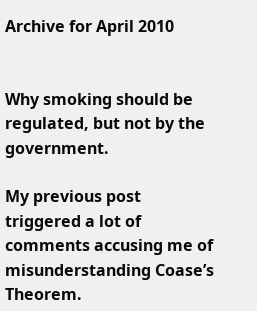Archive for April 2010


Why smoking should be regulated, but not by the government.

My previous post triggered a lot of comments accusing me of misunderstanding Coase’s Theorem.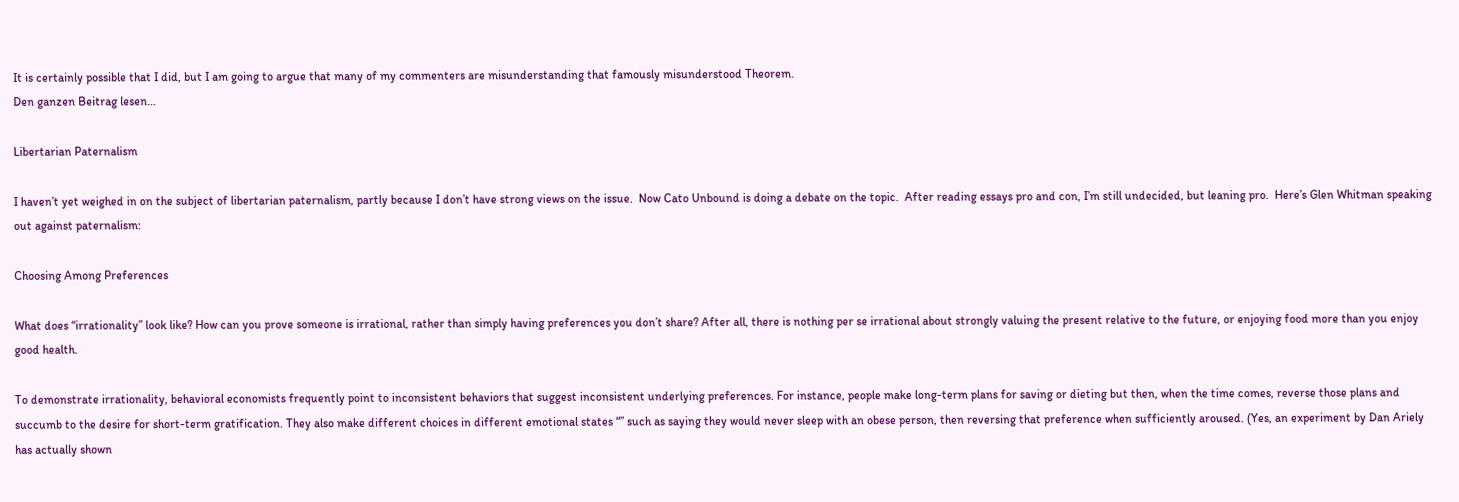It is certainly possible that I did, but I am going to argue that many of my commenters are misunderstanding that famously misunderstood Theorem.
Den ganzen Beitrag lesen…

Libertarian Paternalism

I haven’t yet weighed in on the subject of libertarian paternalism, partly because I don’t have strong views on the issue.  Now Cato Unbound is doing a debate on the topic.  After reading essays pro and con, I’m still undecided, but leaning pro.  Here’s Glen Whitman speaking out against paternalism:

Choosing Among Preferences

What does “irrationality” look like? How can you prove someone is irrational, rather than simply having preferences you don’t share? After all, there is nothing per se irrational about strongly valuing the present relative to the future, or enjoying food more than you enjoy good health.

To demonstrate irrationality, behavioral economists frequently point to inconsistent behaviors that suggest inconsistent underlying preferences. For instance, people make long-term plans for saving or dieting but then, when the time comes, reverse those plans and succumb to the desire for short-term gratification. They also make different choices in different emotional states “” such as saying they would never sleep with an obese person, then reversing that preference when sufficiently aroused. (Yes, an experiment by Dan Ariely has actually shown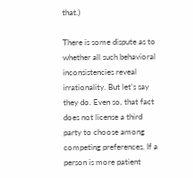that.)

There is some dispute as to whether all such behavioral inconsistencies reveal irrationality. But let’s say they do. Even so, that fact does not license a third party to choose among competing preferences. If a person is more patient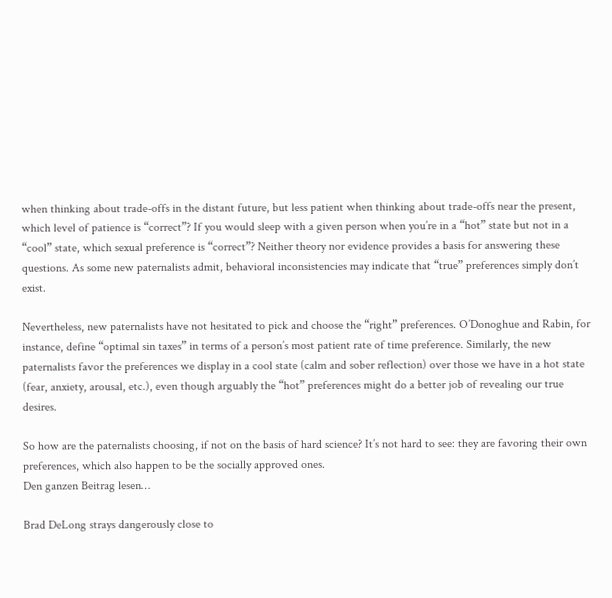when thinking about trade-offs in the distant future, but less patient when thinking about trade-offs near the present, which level of patience is “correct”? If you would sleep with a given person when you’re in a “hot” state but not in a “cool” state, which sexual preference is “correct”? Neither theory nor evidence provides a basis for answering these questions. As some new paternalists admit, behavioral inconsistencies may indicate that “true” preferences simply don’t exist.

Nevertheless, new paternalists have not hesitated to pick and choose the “right” preferences. O’Donoghue and Rabin, for instance, define “optimal sin taxes” in terms of a person’s most patient rate of time preference. Similarly, the new paternalists favor the preferences we display in a cool state (calm and sober reflection) over those we have in a hot state (fear, anxiety, arousal, etc.), even though arguably the “hot” preferences might do a better job of revealing our true desires.

So how are the paternalists choosing, if not on the basis of hard science? It’s not hard to see: they are favoring their own preferences, which also happen to be the socially approved ones.
Den ganzen Beitrag lesen…

Brad DeLong strays dangerously close to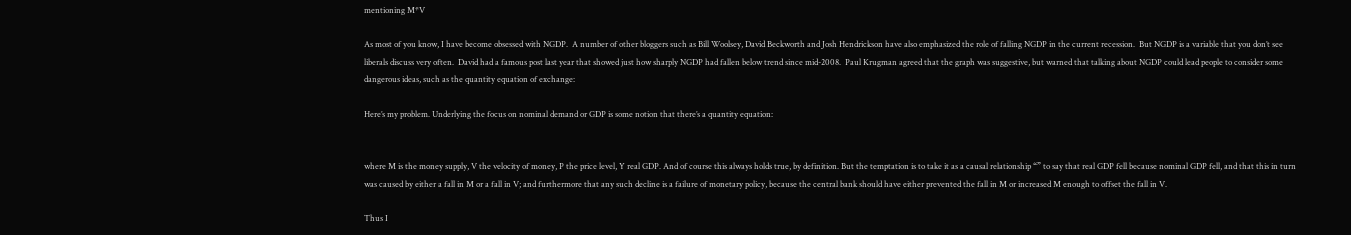mentioning M*V

As most of you know, I have become obsessed with NGDP.  A number of other bloggers such as Bill Woolsey, David Beckworth and Josh Hendrickson have also emphasized the role of falling NGDP in the current recession.  But NGDP is a variable that you don’t see liberals discuss very often.  David had a famous post last year that showed just how sharply NGDP had fallen below trend since mid-2008.  Paul Krugman agreed that the graph was suggestive, but warned that talking about NGDP could lead people to consider some dangerous ideas, such as the quantity equation of exchange:

Here’s my problem. Underlying the focus on nominal demand or GDP is some notion that there’s a quantity equation:


where M is the money supply, V the velocity of money, P the price level, Y real GDP. And of course this always holds true, by definition. But the temptation is to take it as a causal relationship “” to say that real GDP fell because nominal GDP fell, and that this in turn was caused by either a fall in M or a fall in V; and furthermore that any such decline is a failure of monetary policy, because the central bank should have either prevented the fall in M or increased M enough to offset the fall in V.

Thus I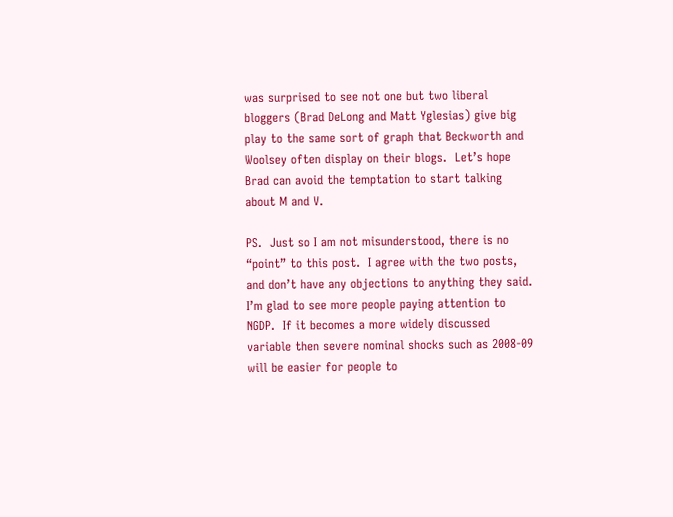was surprised to see not one but two liberal bloggers (Brad DeLong and Matt Yglesias) give big play to the same sort of graph that Beckworth and Woolsey often display on their blogs.  Let’s hope Brad can avoid the temptation to start talking about M and V.

PS.  Just so I am not misunderstood, there is no “point” to this post.  I agree with the two posts, and don’t have any objections to anything they said.  I’m glad to see more people paying attention to NGDP.  If it becomes a more widely discussed variable then severe nominal shocks such as 2008-09 will be easier for people to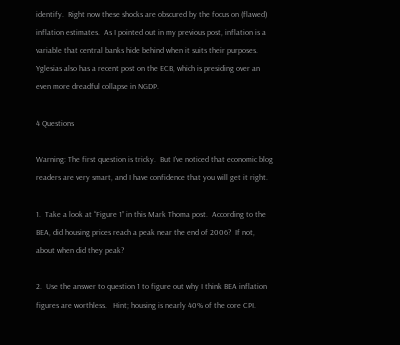identify.  Right now these shocks are obscured by the focus on (flawed) inflation estimates.  As I pointed out in my previous post, inflation is a variable that central banks hide behind when it suits their purposes.  Yglesias also has a recent post on the ECB, which is presiding over an even more dreadful collapse in NGDP.

4 Questions

Warning: The first question is tricky.  But I’ve noticed that economic blog readers are very smart, and I have confidence that you will get it right.

1.  Take a look at “Figure 1” in this Mark Thoma post.  According to the BEA, did housing prices reach a peak near the end of 2006?  If not, about when did they peak?

2.  Use the answer to question 1 to figure out why I think BEA inflation figures are worthless.   Hint; housing is nearly 40% of the core CPI.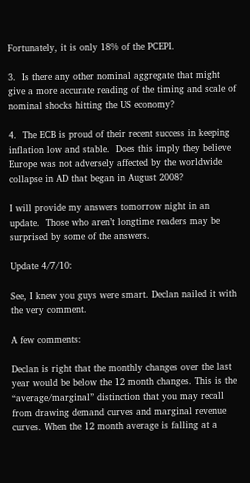Fortunately, it is only 18% of the PCEPI.

3.  Is there any other nominal aggregate that might give a more accurate reading of the timing and scale of nominal shocks hitting the US economy?

4.  The ECB is proud of their recent success in keeping inflation low and stable.  Does this imply they believe Europe was not adversely affected by the worldwide collapse in AD that began in August 2008?

I will provide my answers tomorrow night in an update.  Those who aren’t longtime readers may be surprised by some of the answers.

Update 4/7/10:

See, I knew you guys were smart. Declan nailed it with the very comment.

A few comments:

Declan is right that the monthly changes over the last year would be below the 12 month changes. This is the “average/marginal” distinction that you may recall from drawing demand curves and marginal revenue curves. When the 12 month average is falling at a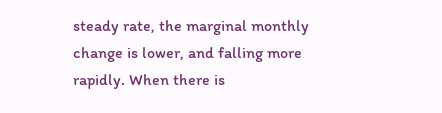steady rate, the marginal monthly change is lower, and falling more rapidly. When there is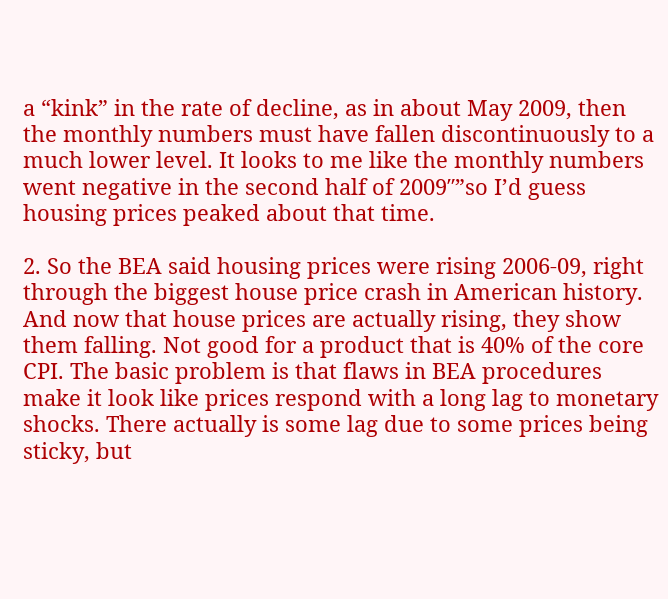a “kink” in the rate of decline, as in about May 2009, then the monthly numbers must have fallen discontinuously to a much lower level. It looks to me like the monthly numbers went negative in the second half of 2009″”so I’d guess housing prices peaked about that time.

2. So the BEA said housing prices were rising 2006-09, right through the biggest house price crash in American history. And now that house prices are actually rising, they show them falling. Not good for a product that is 40% of the core CPI. The basic problem is that flaws in BEA procedures make it look like prices respond with a long lag to monetary shocks. There actually is some lag due to some prices being sticky, but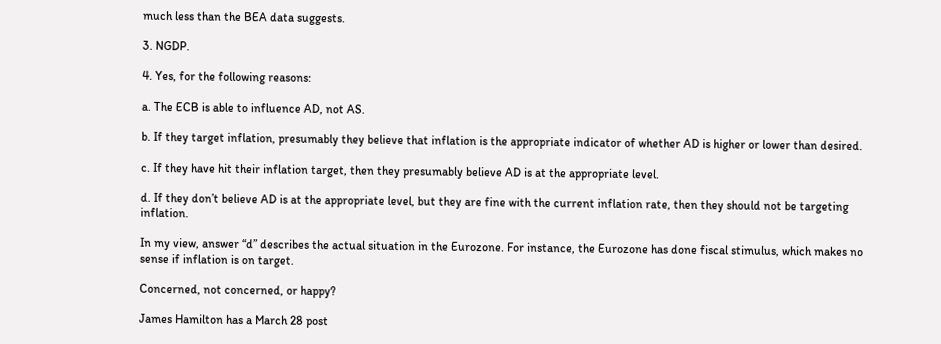much less than the BEA data suggests.

3. NGDP.

4. Yes, for the following reasons:

a. The ECB is able to influence AD, not AS.

b. If they target inflation, presumably they believe that inflation is the appropriate indicator of whether AD is higher or lower than desired.

c. If they have hit their inflation target, then they presumably believe AD is at the appropriate level.

d. If they don’t believe AD is at the appropriate level, but they are fine with the current inflation rate, then they should not be targeting inflation.

In my view, answer “d” describes the actual situation in the Eurozone. For instance, the Eurozone has done fiscal stimulus, which makes no sense if inflation is on target.

Concerned, not concerned, or happy?

James Hamilton has a March 28 post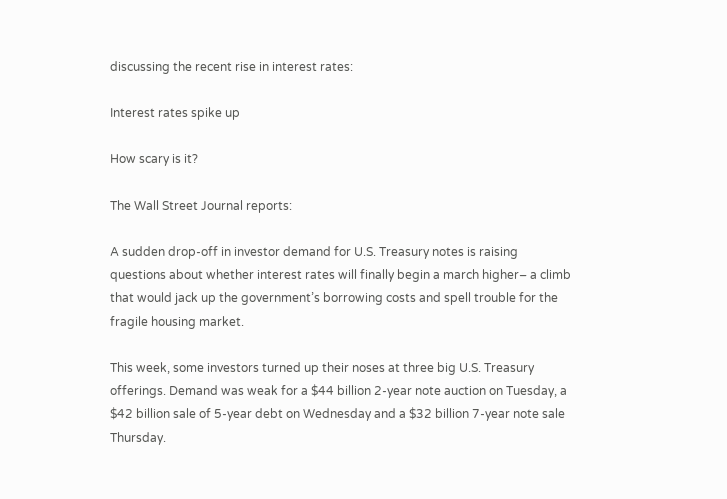discussing the recent rise in interest rates:

Interest rates spike up

How scary is it?

The Wall Street Journal reports:

A sudden drop-off in investor demand for U.S. Treasury notes is raising questions about whether interest rates will finally begin a march higher– a climb that would jack up the government’s borrowing costs and spell trouble for the fragile housing market.

This week, some investors turned up their noses at three big U.S. Treasury offerings. Demand was weak for a $44 billion 2-year note auction on Tuesday, a $42 billion sale of 5-year debt on Wednesday and a $32 billion 7-year note sale Thursday.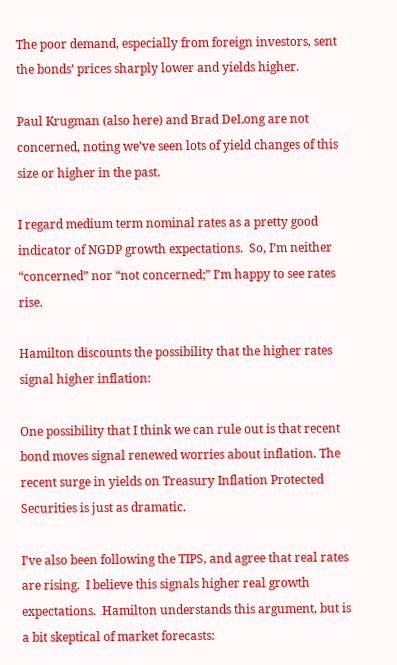The poor demand, especially from foreign investors, sent the bonds’ prices sharply lower and yields higher.

Paul Krugman (also here) and Brad DeLong are not concerned, noting we’ve seen lots of yield changes of this size or higher in the past.

I regard medium term nominal rates as a pretty good indicator of NGDP growth expectations.  So, I’m neither “concerned” nor “not concerned;” I’m happy to see rates rise.

Hamilton discounts the possibility that the higher rates signal higher inflation:

One possibility that I think we can rule out is that recent bond moves signal renewed worries about inflation. The recent surge in yields on Treasury Inflation Protected Securities is just as dramatic.

I’ve also been following the TIPS, and agree that real rates are rising.  I believe this signals higher real growth expectations.  Hamilton understands this argument, but is a bit skeptical of market forecasts: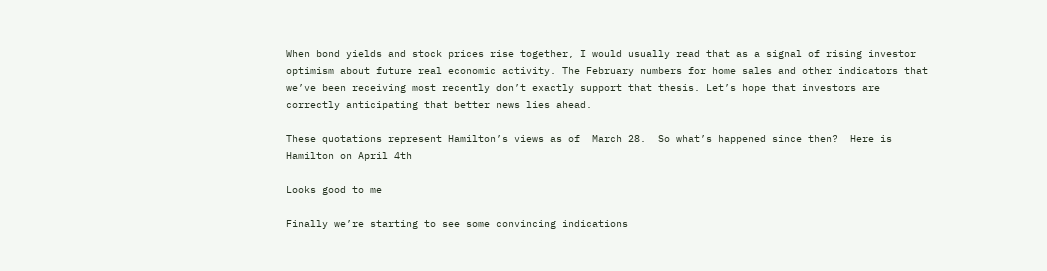When bond yields and stock prices rise together, I would usually read that as a signal of rising investor optimism about future real economic activity. The February numbers for home sales and other indicators that we’ve been receiving most recently don’t exactly support that thesis. Let’s hope that investors are correctly anticipating that better news lies ahead.

These quotations represent Hamilton’s views as of  March 28.  So what’s happened since then?  Here is Hamilton on April 4th

Looks good to me

Finally we’re starting to see some convincing indications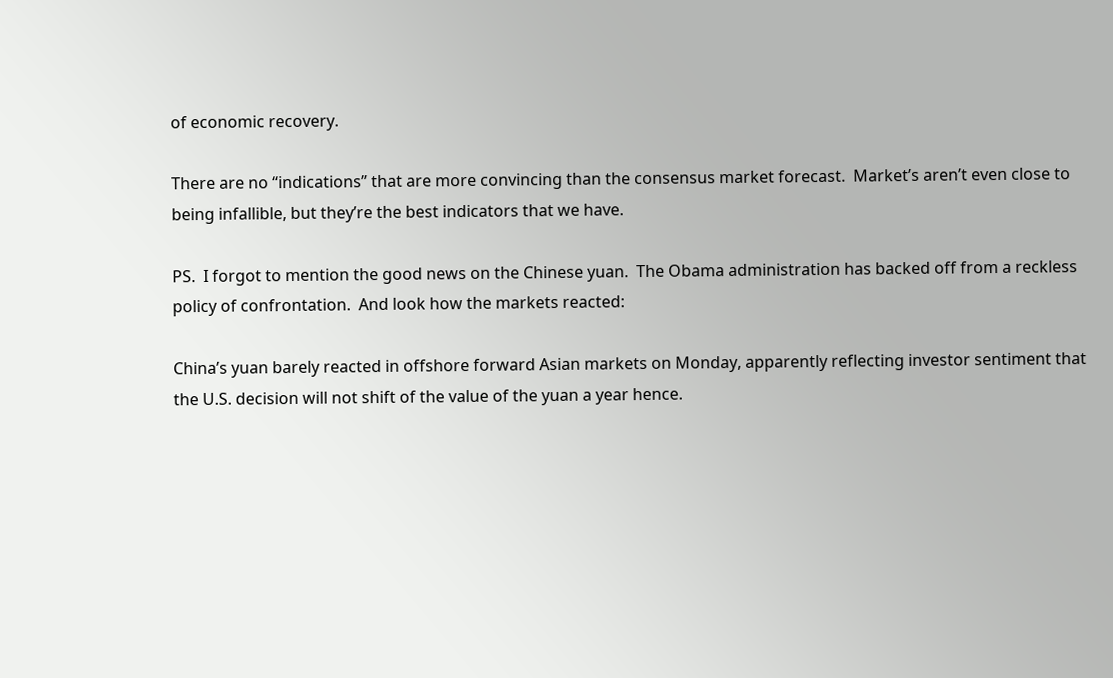of economic recovery.

There are no “indications” that are more convincing than the consensus market forecast.  Market’s aren’t even close to being infallible, but they’re the best indicators that we have.

PS.  I forgot to mention the good news on the Chinese yuan.  The Obama administration has backed off from a reckless policy of confrontation.  And look how the markets reacted:

China’s yuan barely reacted in offshore forward Asian markets on Monday, apparently reflecting investor sentiment that the U.S. decision will not shift of the value of the yuan a year hence.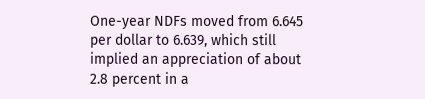One-year NDFs moved from 6.645 per dollar to 6.639, which still implied an appreciation of about 2.8 percent in a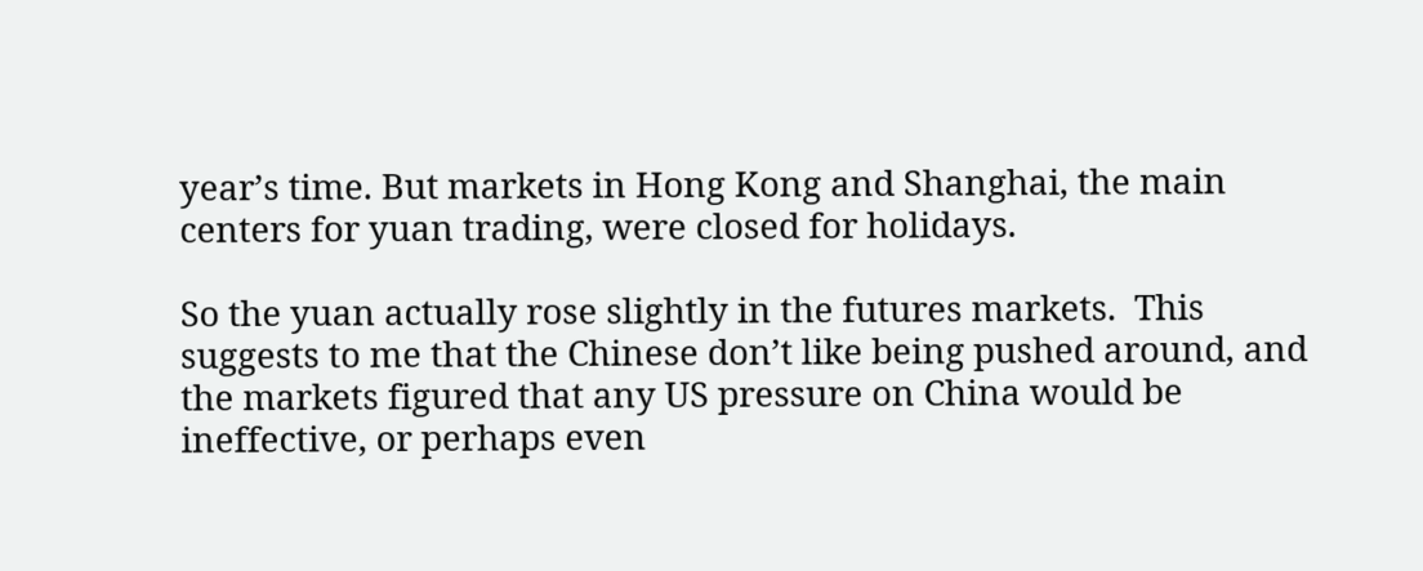year’s time. But markets in Hong Kong and Shanghai, the main centers for yuan trading, were closed for holidays.

So the yuan actually rose slightly in the futures markets.  This suggests to me that the Chinese don’t like being pushed around, and the markets figured that any US pressure on China would be ineffective, or perhaps even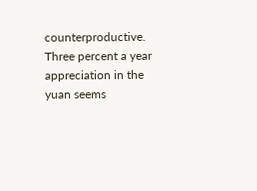counterproductive.  Three percent a year appreciation in the yuan seems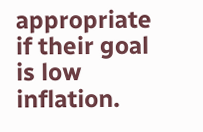appropriate if their goal is low inflation.